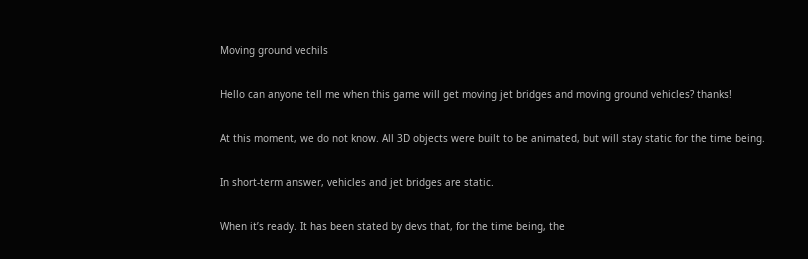Moving ground vechils

Hello can anyone tell me when this game will get moving jet bridges and moving ground vehicles? thanks!

At this moment, we do not know. All 3D objects were built to be animated, but will stay static for the time being.

In short-term answer, vehicles and jet bridges are static.

When it’s ready. It has been stated by devs that, for the time being, the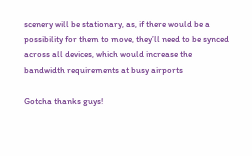scenery will be stationary, as, if there would be a possibility for them to move, they’ll need to be synced across all devices, which would increase the bandwidth requirements at busy airports

Gotcha thanks guys!